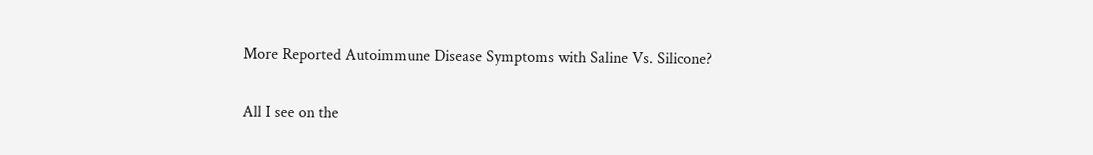More Reported Autoimmune Disease Symptoms with Saline Vs. Silicone?

All I see on the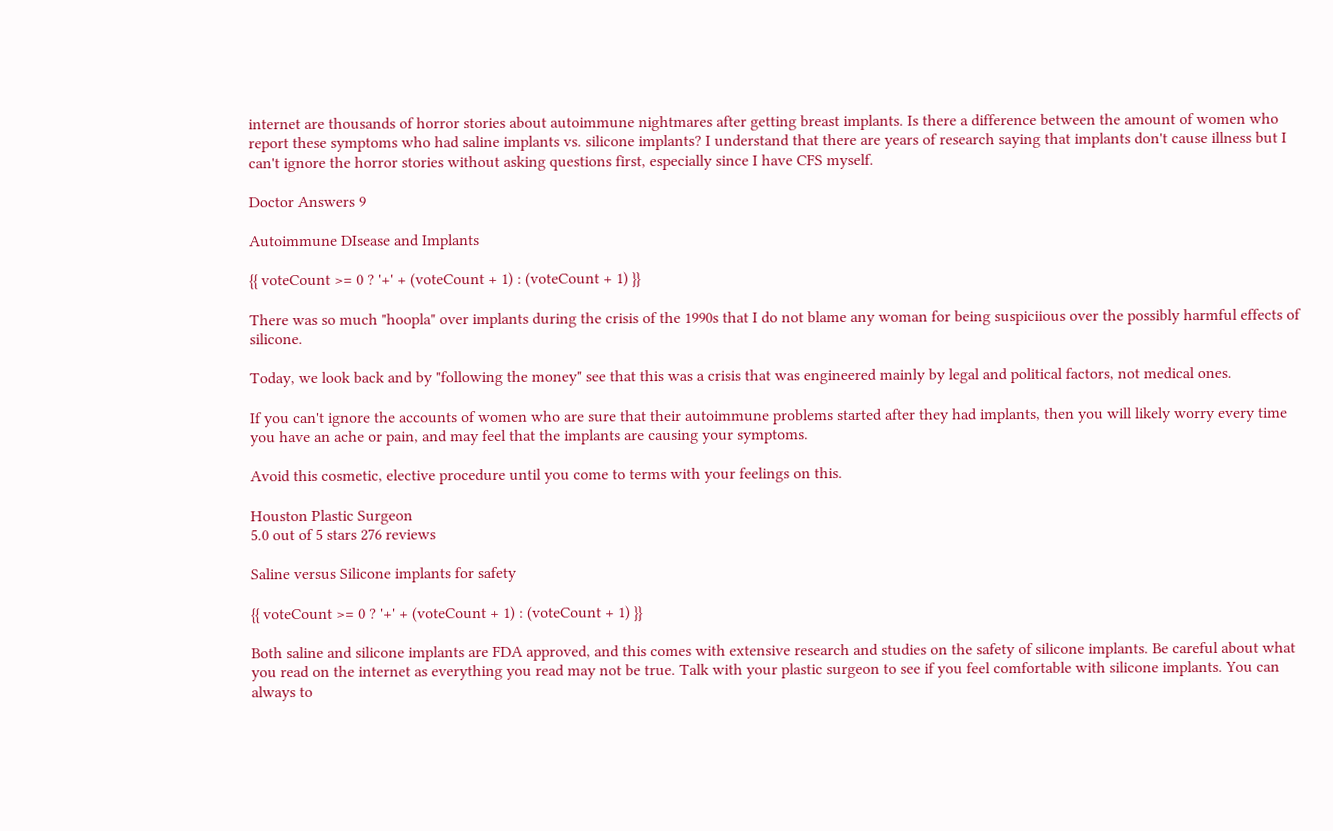internet are thousands of horror stories about autoimmune nightmares after getting breast implants. Is there a difference between the amount of women who report these symptoms who had saline implants vs. silicone implants? I understand that there are years of research saying that implants don't cause illness but I can't ignore the horror stories without asking questions first, especially since I have CFS myself.

Doctor Answers 9

Autoimmune DIsease and Implants

{{ voteCount >= 0 ? '+' + (voteCount + 1) : (voteCount + 1) }}

There was so much "hoopla" over implants during the crisis of the 1990s that I do not blame any woman for being suspiciious over the possibly harmful effects of silicone.

Today, we look back and by "following the money" see that this was a crisis that was engineered mainly by legal and political factors, not medical ones.

If you can't ignore the accounts of women who are sure that their autoimmune problems started after they had implants, then you will likely worry every time you have an ache or pain, and may feel that the implants are causing your symptoms.

Avoid this cosmetic, elective procedure until you come to terms with your feelings on this.

Houston Plastic Surgeon
5.0 out of 5 stars 276 reviews

Saline versus Silicone implants for safety

{{ voteCount >= 0 ? '+' + (voteCount + 1) : (voteCount + 1) }}

Both saline and silicone implants are FDA approved, and this comes with extensive research and studies on the safety of silicone implants. Be careful about what you read on the internet as everything you read may not be true. Talk with your plastic surgeon to see if you feel comfortable with silicone implants. You can always to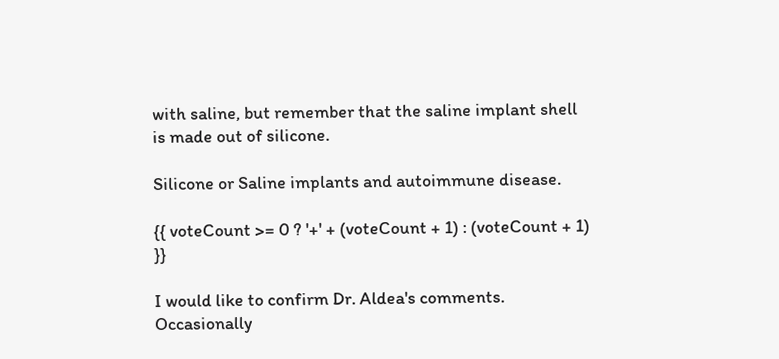with saline, but remember that the saline implant shell is made out of silicone.

Silicone or Saline implants and autoimmune disease.

{{ voteCount >= 0 ? '+' + (voteCount + 1) : (voteCount + 1) }}

I would like to confirm Dr. Aldea's comments. Occasionally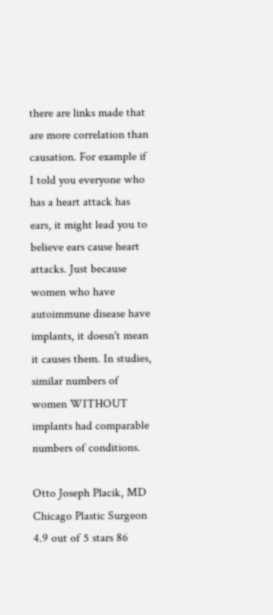there are links made that are more correlation than causation. For example if I told you everyone who has a heart attack has ears, it might lead you to believe ears cause heart attacks. Just because women who have autoimmune disease have implants, it doesn't mean it causes them. In studies, similar numbers of women WITHOUT implants had comparable numbers of conditions.

Otto Joseph Placik, MD
Chicago Plastic Surgeon
4.9 out of 5 stars 86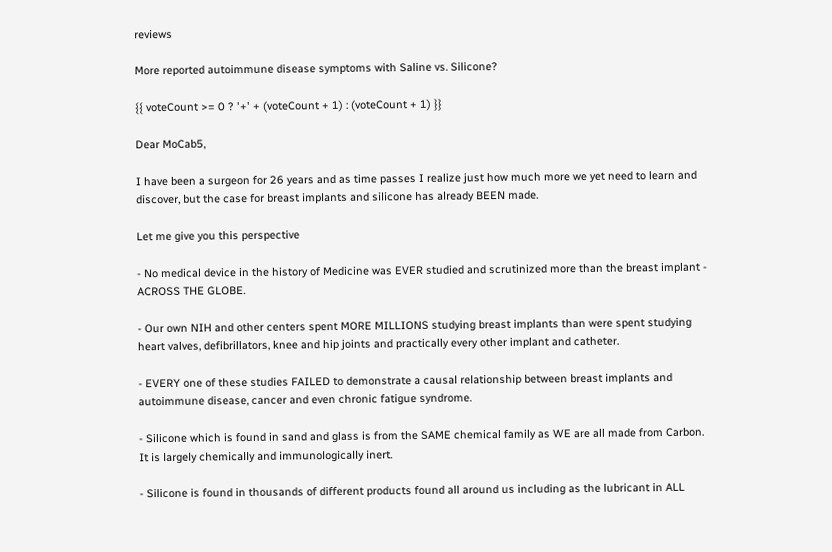reviews

More reported autoimmune disease symptoms with Saline vs. Silicone?

{{ voteCount >= 0 ? '+' + (voteCount + 1) : (voteCount + 1) }}

Dear MoCab5,

I have been a surgeon for 26 years and as time passes I realize just how much more we yet need to learn and discover, but the case for breast implants and silicone has already BEEN made.

Let me give you this perspective

- No medical device in the history of Medicine was EVER studied and scrutinized more than the breast implant - ACROSS THE GLOBE.

- Our own NIH and other centers spent MORE MILLIONS studying breast implants than were spent studying heart valves, defibrillators, knee and hip joints and practically every other implant and catheter.

- EVERY one of these studies FAILED to demonstrate a causal relationship between breast implants and autoimmune disease, cancer and even chronic fatigue syndrome.

- Silicone which is found in sand and glass is from the SAME chemical family as WE are all made from Carbon. It is largely chemically and immunologically inert.

- Silicone is found in thousands of different products found all around us including as the lubricant in ALL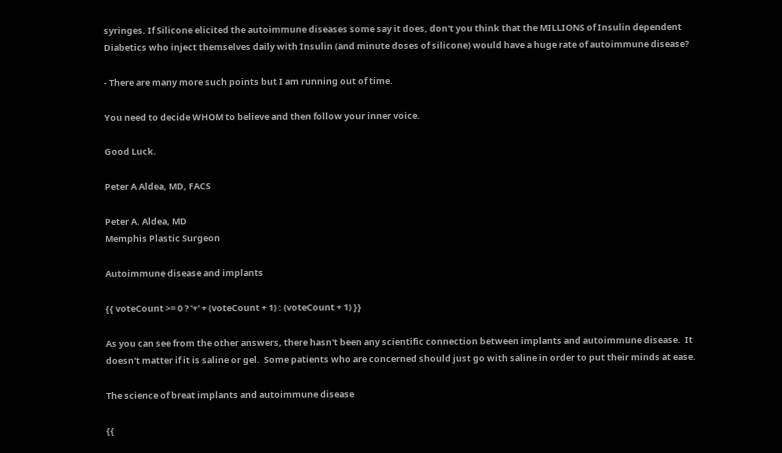syringes. If Silicone elicited the autoimmune diseases some say it does, don't you think that the MILLIONS of Insulin dependent Diabetics who inject themselves daily with Insulin (and minute doses of silicone) would have a huge rate of autoimmune disease?

- There are many more such points but I am running out of time.

You need to decide WHOM to believe and then follow your inner voice.

Good Luck.

Peter A Aldea, MD, FACS

Peter A. Aldea, MD
Memphis Plastic Surgeon

Autoimmune disease and implants

{{ voteCount >= 0 ? '+' + (voteCount + 1) : (voteCount + 1) }}

As you can see from the other answers, there hasn't been any scientific connection between implants and autoimmune disease.  It doesn't matter if it is saline or gel.  Some patients who are concerned should just go with saline in order to put their minds at ease.

The science of breat implants and autoimmune disease

{{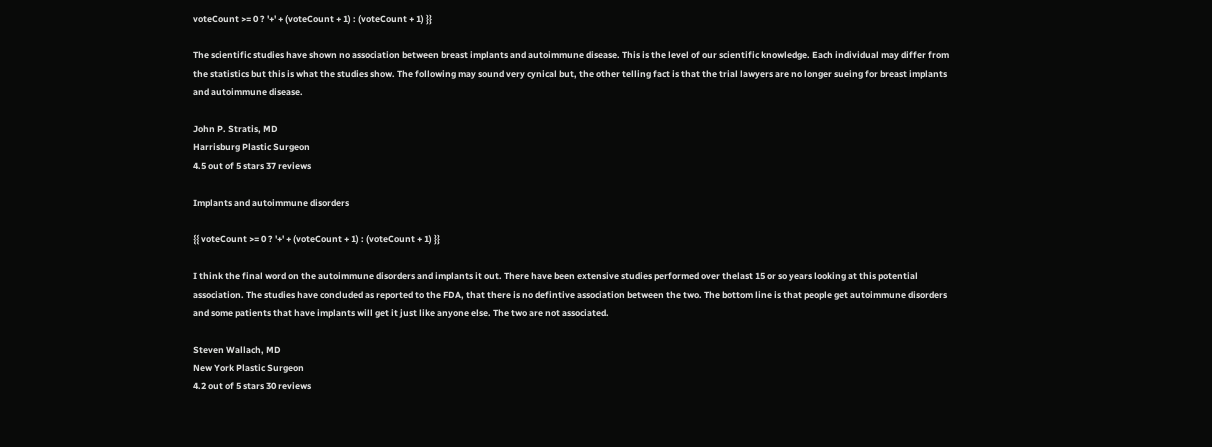voteCount >= 0 ? '+' + (voteCount + 1) : (voteCount + 1) }}

The scientific studies have shown no association between breast implants and autoimmune disease. This is the level of our scientific knowledge. Each individual may differ from the statistics but this is what the studies show. The following may sound very cynical but, the other telling fact is that the trial lawyers are no longer sueing for breast implants and autoimmune disease.

John P. Stratis, MD
Harrisburg Plastic Surgeon
4.5 out of 5 stars 37 reviews

Implants and autoimmune disorders

{{ voteCount >= 0 ? '+' + (voteCount + 1) : (voteCount + 1) }}

I think the final word on the autoimmune disorders and implants it out. There have been extensive studies performed over thelast 15 or so years looking at this potential association. The studies have concluded as reported to the FDA, that there is no defintive association between the two. The bottom line is that people get autoimmune disorders and some patients that have implants will get it just like anyone else. The two are not associated.

Steven Wallach, MD
New York Plastic Surgeon
4.2 out of 5 stars 30 reviews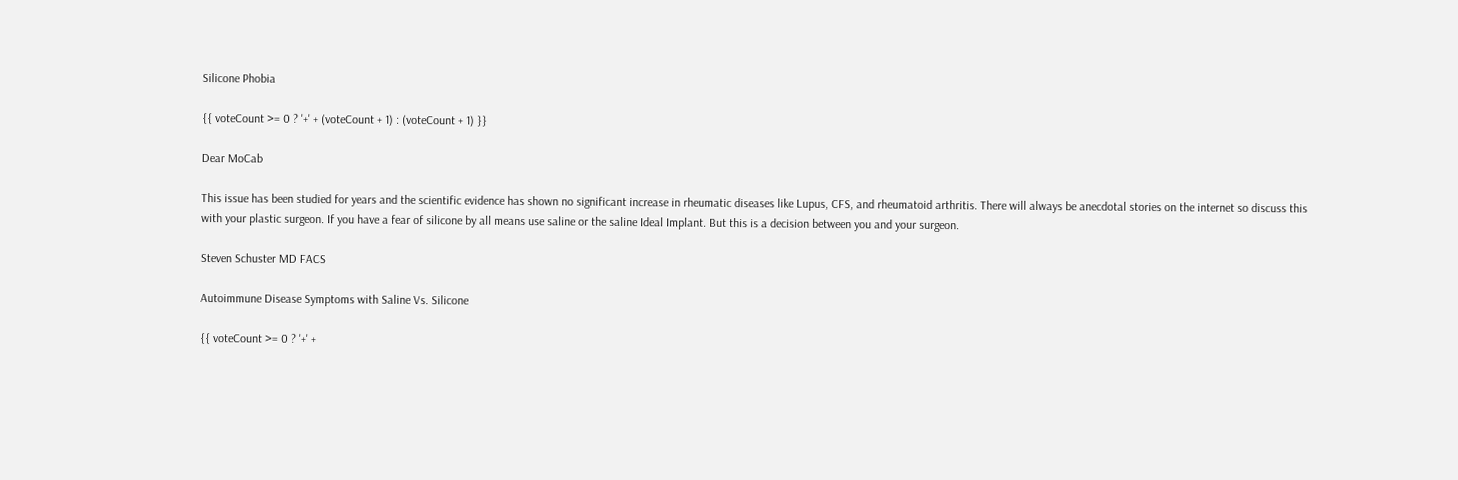Silicone Phobia

{{ voteCount >= 0 ? '+' + (voteCount + 1) : (voteCount + 1) }}

Dear MoCab

This issue has been studied for years and the scientific evidence has shown no significant increase in rheumatic diseases like Lupus, CFS, and rheumatoid arthritis. There will always be anecdotal stories on the internet so discuss this with your plastic surgeon. If you have a fear of silicone by all means use saline or the saline Ideal Implant. But this is a decision between you and your surgeon.

Steven Schuster MD FACS

Autoimmune Disease Symptoms with Saline Vs. Silicone

{{ voteCount >= 0 ? '+' +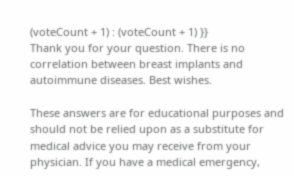(voteCount + 1) : (voteCount + 1) }}
Thank you for your question. There is no correlation between breast implants and autoimmune diseases. Best wishes.

These answers are for educational purposes and should not be relied upon as a substitute for medical advice you may receive from your physician. If you have a medical emergency,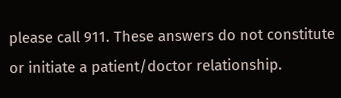please call 911. These answers do not constitute or initiate a patient/doctor relationship.